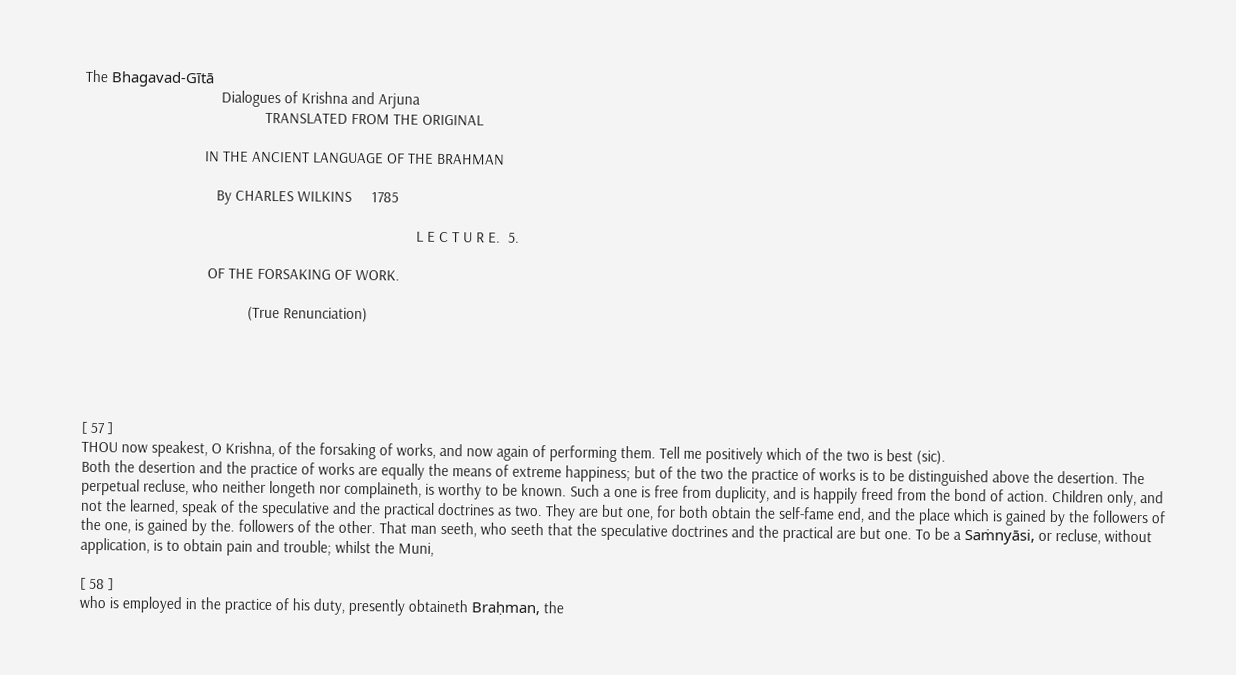The Bhagavad-Gītā
                                  Dialogues of Krishna and Arjuna
                                             TRANSLATED FROM THE ORIGINAL

                              IN THE ANCIENT LANGUAGE OF THE BRAHMAN

                                 By CHARLES WILKINS     1785

                                                                                   L E C T U R E.  5.

                               OF THE FORSAKING OF WORK.

                                         (True Renunciation)





[ 57 ]
THOU now speakest, O Krishna, of the forsaking of works, and now again of performing them. Tell me positively which of the two is best (sic).
Both the desertion and the practice of works are equally the means of extreme happiness; but of the two the practice of works is to be distinguished above the desertion. The perpetual recluse, who neither longeth nor complaineth, is worthy to be known. Such a one is free from duplicity, and is happily freed from the bond of action. Children only, and not the learned, speak of the speculative and the practical doctrines as two. They are but one, for both obtain the self-fame end, and the place which is gained by the followers of the one, is gained by the. followers of the other. That man seeth, who seeth that the speculative doctrines and the practical are but one. To be a Saṁnyāsi, or recluse, without application, is to obtain pain and trouble; whilst the Muni,

[ 58 ]
who is employed in the practice of his duty, presently obtaineth Braḥman, the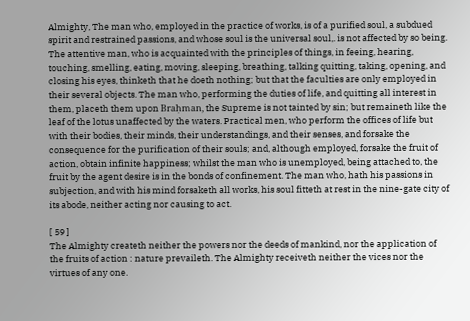Almighty, The man who, employed in the practice of works, is of a purified soul, a subdued spirit and restrained passions, and whose soul is the universal soul,. is not affected by so being. The attentive man, who is acquainted with the principles of things, in feeing, hearing, touching, smelling, eating, moving, sleeping, breathing, talking quitting, taking, opening, and closing his eyes, thinketh that he doeth nothing; but that the faculties are only employed in their several objects. The man who, performing the duties of life, and quitting all interest in them, placeth them upon Braḥman, the Supreme is not tainted by sin; but remaineth like the leaf of the lotus unaffected by the waters. Practical men, who perform the offices of life but with their bodies, their minds, their understandings, and their senses, and forsake the consequence for the purification of their souls; and, although employed, forsake the fruit of action, obtain infinite happiness; whilst the man who is unemployed, being attached to, the fruit by the agent desire is in the bonds of confinement. The man who, hath his passions in subjection, and with his mind forsaketh all works, his soul fitteth at rest in the nine-gate city of its abode, neither acting nor causing to act.

[ 59 ]
The Almighty createth neither the powers nor the deeds of mankind, nor the application of the fruits of action : nature prevaileth. The Almighty receiveth neither the vices nor the virtues of any one.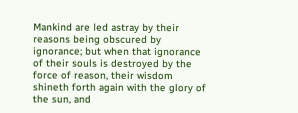Mankind are led astray by their reasons being obscured by ignorance; but when that ignorance of their souls is destroyed by the force of reason, their wisdom shineth forth again with the glory of the sun, and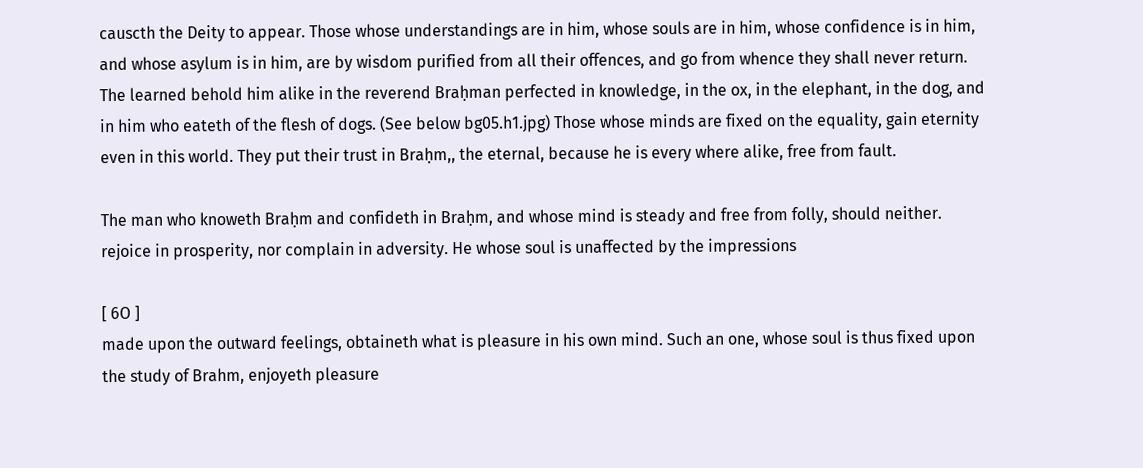causcth the Deity to appear. Those whose understandings are in him, whose souls are in him, whose confidence is in him, and whose asylum is in him, are by wisdom purified from all their offences, and go from whence they shall never return.
The learned behold him alike in the reverend Braḥman perfected in knowledge, in the ox, in the elephant, in the dog, and in him who eateth of the flesh of dogs. (See below bg05.h1.jpg) Those whose minds are fixed on the equality, gain eternity even in this world. They put their trust in Braḥm,, the eternal, because he is every where alike, free from fault.

The man who knoweth Braḥm and confideth in Braḥm, and whose mind is steady and free from folly, should neither. rejoice in prosperity, nor complain in adversity. He whose soul is unaffected by the impressions

[ 6O ]
made upon the outward feelings, obtaineth what is pleasure in his own mind. Such an one, whose soul is thus fixed upon the study of Brahm, enjoyeth pleasure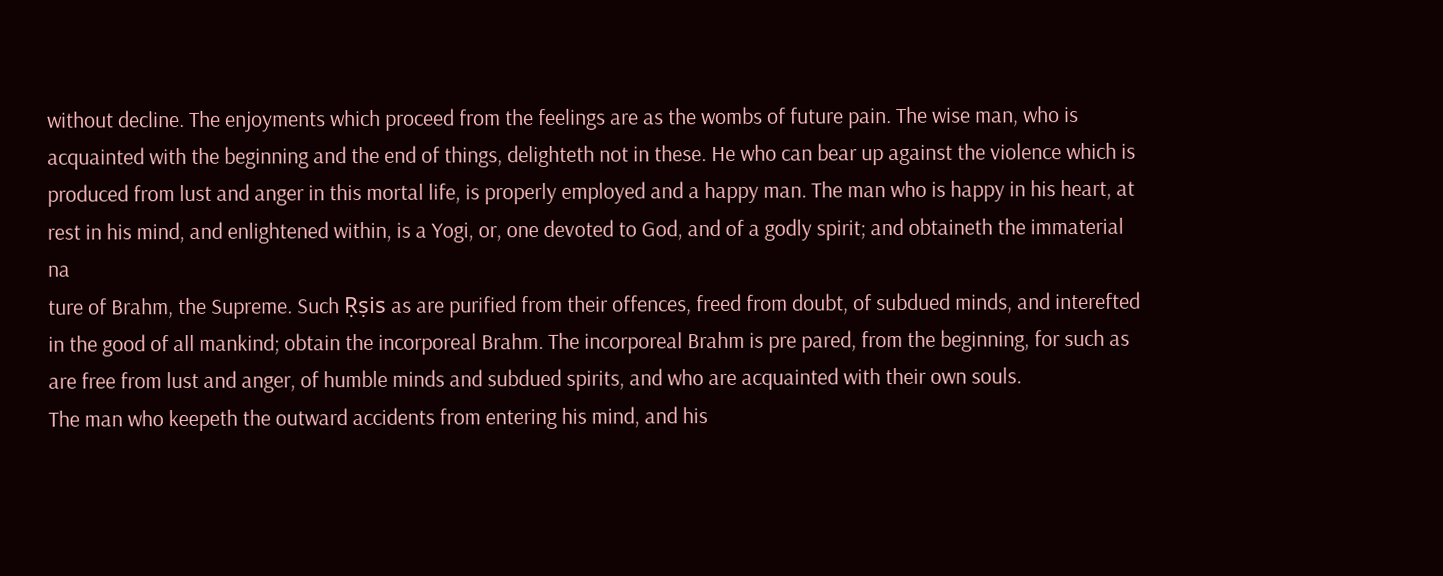without decline. The enjoyments which proceed from the feelings are as the wombs of future pain. The wise man, who is acquainted with the beginning and the end of things, delighteth not in these. He who can bear up against the violence which is produced from lust and anger in this mortal life, is properly employed and a happy man. The man who is happy in his heart, at rest in his mind, and enlightened within, is a Yogi, or, one devoted to God, and of a godly spirit; and obtaineth the immaterial na
ture of Brahm, the Supreme. Such Ṛṣis as are purified from their offences, freed from doubt, of subdued minds, and interefted in the good of all mankind; obtain the incorporeal Brahm. The incorporeal Brahm is pre pared, from the beginning, for such as are free from lust and anger, of humble minds and subdued spirits, and who are acquainted with their own souls.
The man who keepeth the outward accidents from entering his mind, and his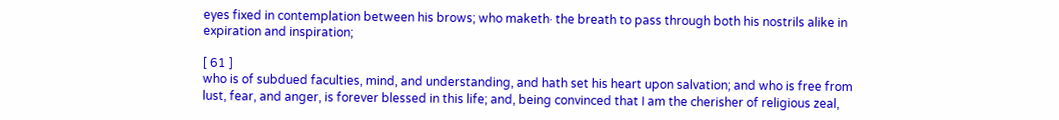eyes fixed in contemplation between his brows; who maketh· the breath to pass through both his nostrils alike in expiration and inspiration;

[ 61 ]
who is of subdued faculties, mind, and understanding, and hath set his heart upon salvation; and who is free from lust, fear, and anger, is forever blessed in this life; and, being convinced that I am the cherisher of religious zeal,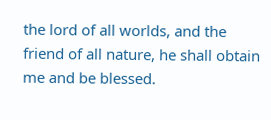the lord of all worlds, and the friend of all nature, he shall obtain me and be blessed.